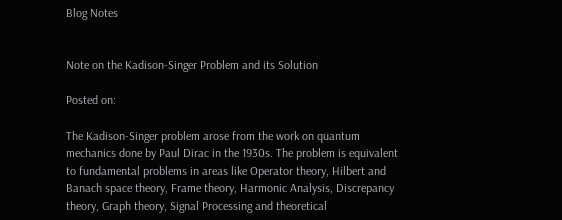Blog Notes


Note on the Kadison-Singer Problem and its Solution

Posted on:

The Kadison-Singer problem arose from the work on quantum mechanics done by Paul Dirac in the 1930s. The problem is equivalent to fundamental problems in areas like Operator theory, Hilbert and Banach space theory, Frame theory, Harmonic Analysis, Discrepancy theory, Graph theory, Signal Processing and theoretical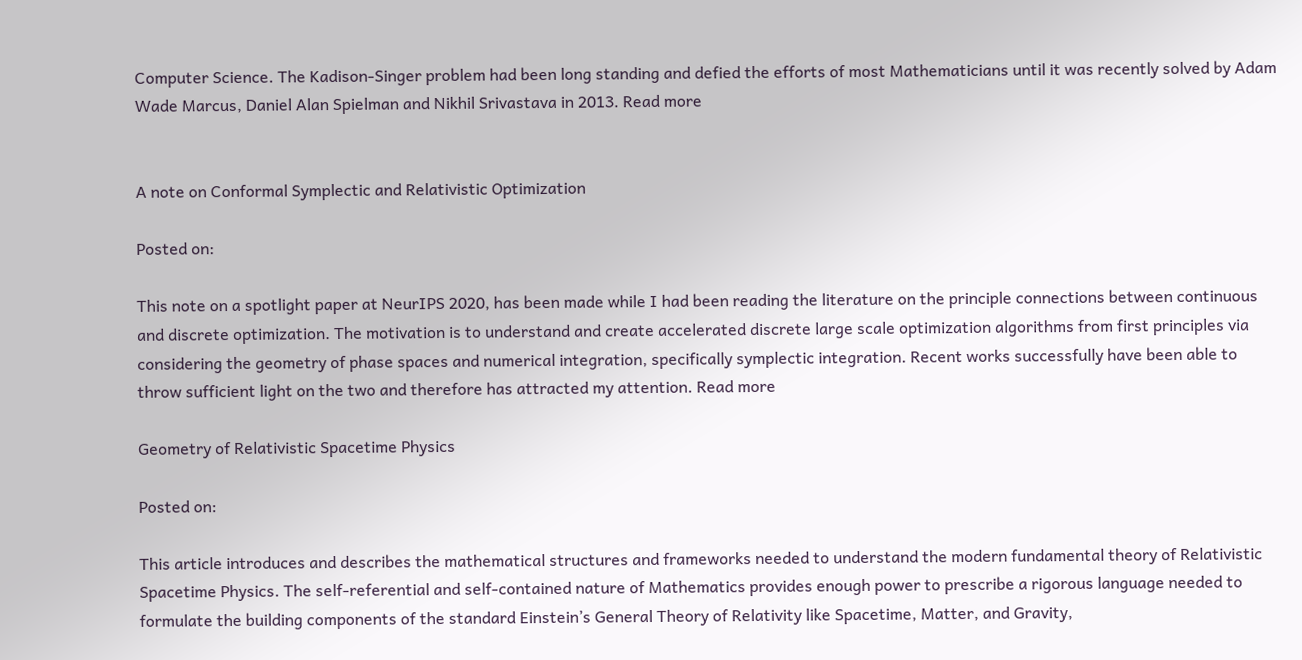Computer Science. The Kadison-Singer problem had been long standing and defied the efforts of most Mathematicians until it was recently solved by Adam Wade Marcus, Daniel Alan Spielman and Nikhil Srivastava in 2013. Read more


A note on Conformal Symplectic and Relativistic Optimization

Posted on:

This note on a spotlight paper at NeurIPS 2020, has been made while I had been reading the literature on the principle connections between continuous and discrete optimization. The motivation is to understand and create accelerated discrete large scale optimization algorithms from first principles via considering the geometry of phase spaces and numerical integration, specifically symplectic integration. Recent works successfully have been able to throw sufficient light on the two and therefore has attracted my attention. Read more

Geometry of Relativistic Spacetime Physics

Posted on:

This article introduces and describes the mathematical structures and frameworks needed to understand the modern fundamental theory of Relativistic Spacetime Physics. The self-referential and self-contained nature of Mathematics provides enough power to prescribe a rigorous language needed to formulate the building components of the standard Einstein’s General Theory of Relativity like Spacetime, Matter, and Gravity,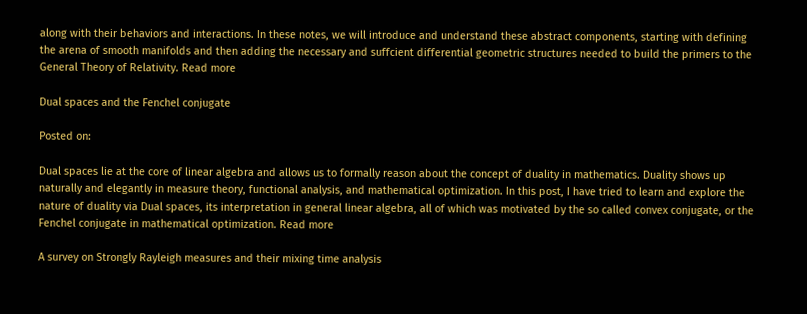along with their behaviors and interactions. In these notes, we will introduce and understand these abstract components, starting with defining the arena of smooth manifolds and then adding the necessary and suffcient differential geometric structures needed to build the primers to the General Theory of Relativity. Read more

Dual spaces and the Fenchel conjugate

Posted on:

Dual spaces lie at the core of linear algebra and allows us to formally reason about the concept of duality in mathematics. Duality shows up naturally and elegantly in measure theory, functional analysis, and mathematical optimization. In this post, I have tried to learn and explore the nature of duality via Dual spaces, its interpretation in general linear algebra, all of which was motivated by the so called convex conjugate, or the Fenchel conjugate in mathematical optimization. Read more

A survey on Strongly Rayleigh measures and their mixing time analysis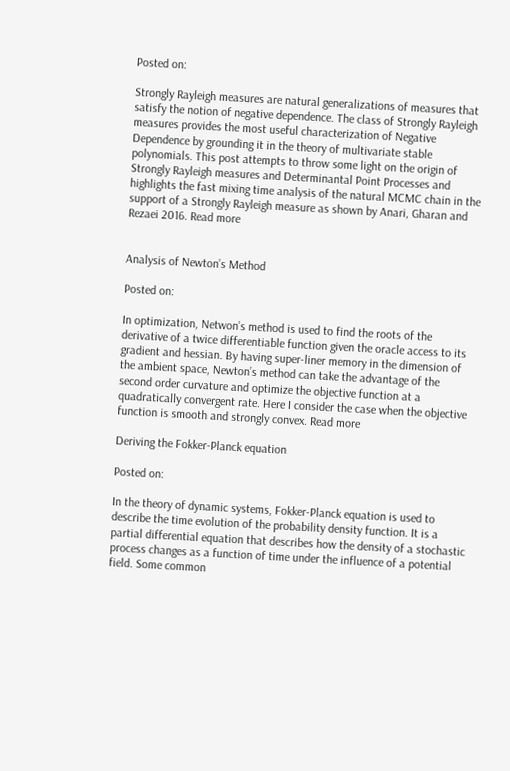Posted on:

Strongly Rayleigh measures are natural generalizations of measures that satisfy the notion of negative dependence. The class of Strongly Rayleigh measures provides the most useful characterization of Negative Dependence by grounding it in the theory of multivariate stable polynomials. This post attempts to throw some light on the origin of Strongly Rayleigh measures and Determinantal Point Processes and highlights the fast mixing time analysis of the natural MCMC chain in the support of a Strongly Rayleigh measure as shown by Anari, Gharan and Rezaei 2016. Read more


Analysis of Newton’s Method

Posted on:

In optimization, Netwon’s method is used to find the roots of the derivative of a twice differentiable function given the oracle access to its gradient and hessian. By having super-liner memory in the dimension of the ambient space, Newton’s method can take the advantage of the second order curvature and optimize the objective function at a quadratically convergent rate. Here I consider the case when the objective function is smooth and strongly convex. Read more

Deriving the Fokker-Planck equation

Posted on:

In the theory of dynamic systems, Fokker-Planck equation is used to describe the time evolution of the probability density function. It is a partial differential equation that describes how the density of a stochastic process changes as a function of time under the influence of a potential field. Some common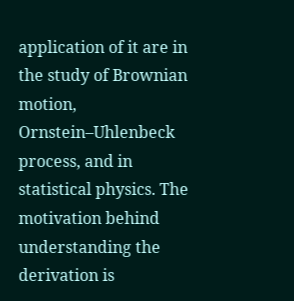application of it are in the study of Brownian motion, Ornstein–Uhlenbeck process, and in statistical physics. The motivation behind understanding the derivation is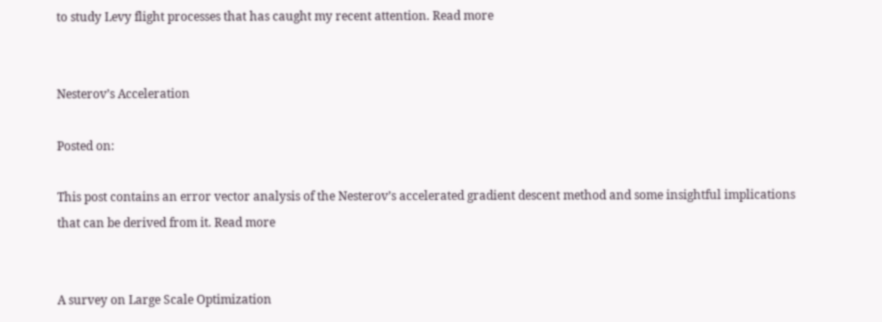to study Levy flight processes that has caught my recent attention. Read more


Nesterov’s Acceleration

Posted on:

This post contains an error vector analysis of the Nesterov’s accelerated gradient descent method and some insightful implications that can be derived from it. Read more


A survey on Large Scale Optimization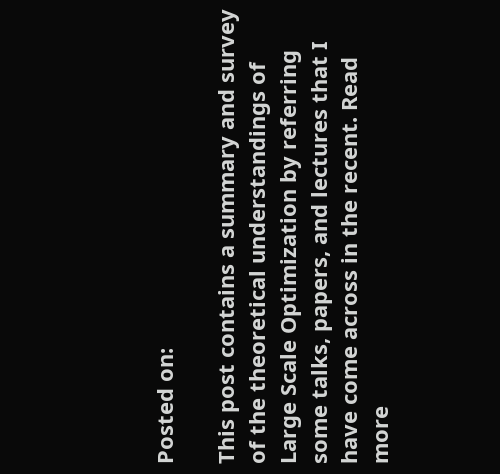Posted on:

This post contains a summary and survey of the theoretical understandings of Large Scale Optimization by referring some talks, papers, and lectures that I have come across in the recent. Read more